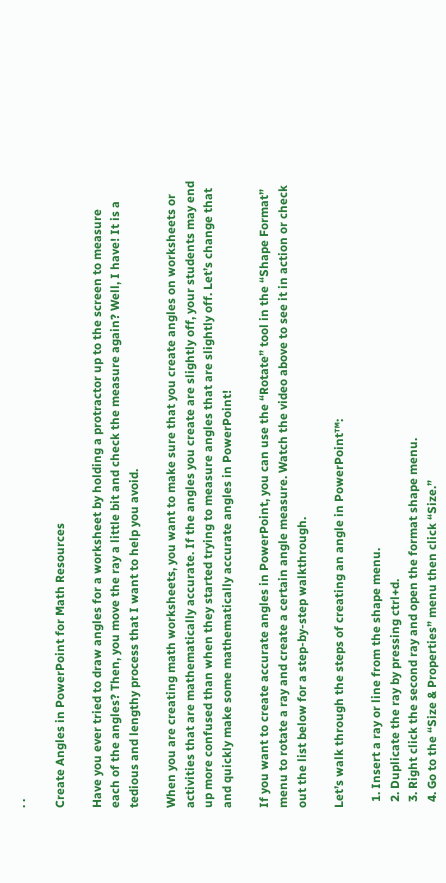· ·

Create Angles in PowerPoint for Math Resources

Have you ever tried to draw angles for a worksheet by holding a protractor up to the screen to measure each of the angles? Then, you move the ray a little bit and check the measure again? Well, I have! It is a tedious and lengthy process that I want to help you avoid.

When you are creating math worksheets, you want to make sure that you create angles on worksheets or activities that are mathematically accurate. If the angles you create are slightly off, your students may end up more confused than when they started trying to measure angles that are slightly off. Let’s change that and quickly make some mathematically accurate angles in PowerPoint!

If you want to create accurate angles in PowerPoint, you can use the “Rotate” tool in the “Shape Format” menu to rotate a ray and create a certain angle measure. Watch the video above to see it in action or check out the list below for a step-by-step walkthrough.

Let’s walk through the steps of creating an angle in PowerPoint™:

  1. Insert a ray or line from the shape menu.
  2. Duplicate the ray by pressing ctrl+d.
  3. Right click the second ray and open the format shape menu.
  4. Go to the “Size & Properties” menu then click “Size.”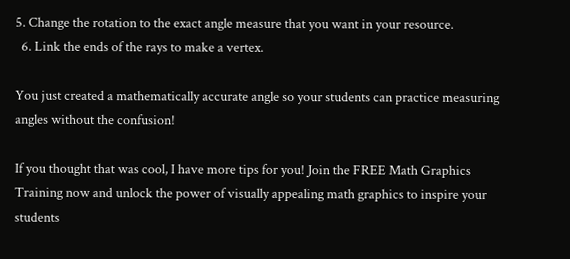5. Change the rotation to the exact angle measure that you want in your resource.
  6. Link the ends of the rays to make a vertex.

You just created a mathematically accurate angle so your students can practice measuring angles without the confusion!

If you thought that was cool, I have more tips for you! Join the FREE Math Graphics Training now and unlock the power of visually appealing math graphics to inspire your students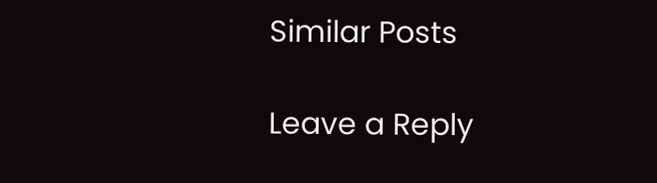Similar Posts

Leave a Reply